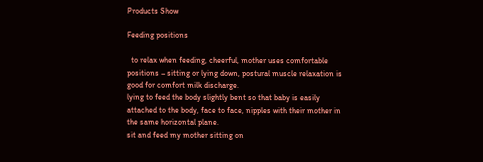Products Show

Feeding positions

  to relax when feeding, cheerful, mother uses comfortable positions – sitting or lying down, postural muscle relaxation is good for comfort milk discharge.
lying to feed the body slightly bent so that baby is easily attached to the body, face to face, nipples with their mother in the same horizontal plane.
sit and feed my mother sitting on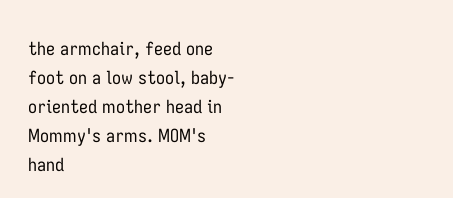the armchair, feed one foot on a low stool, baby-oriented mother head in Mommy's arms. MOM's hand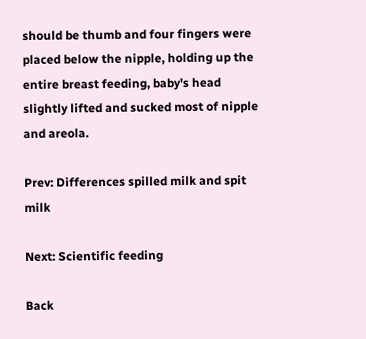should be thumb and four fingers were placed below the nipple, holding up the entire breast feeding, baby's head slightly lifted and sucked most of nipple and areola.

Prev: Differences spilled milk and spit milk

Next: Scientific feeding

Back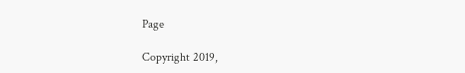Page

Copyright 2019,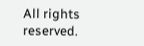All rights reserved.